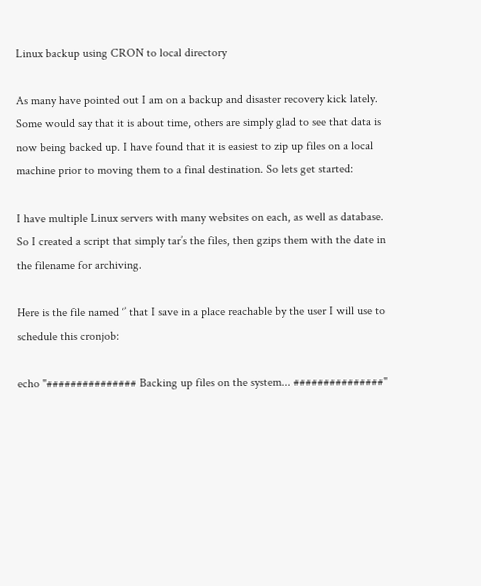Linux backup using CRON to local directory

As many have pointed out I am on a backup and disaster recovery kick lately. Some would say that it is about time, others are simply glad to see that data is now being backed up. I have found that it is easiest to zip up files on a local machine prior to moving them to a final destination. So lets get started:

I have multiple Linux servers with many websites on each, as well as database. So I created a script that simply tar’s the files, then gzips them with the date in the filename for archiving.

Here is the file named ‘’ that I save in a place reachable by the user I will use to schedule this cronjob:

echo "############### Backing up files on the system... ###############"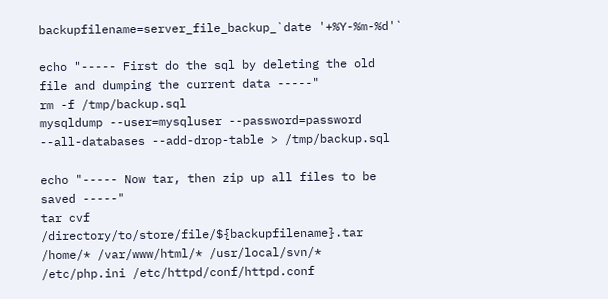backupfilename=server_file_backup_`date '+%Y-%m-%d'`

echo "----- First do the sql by deleting the old file and dumping the current data -----"
rm -f /tmp/backup.sql
mysqldump --user=mysqluser --password=password --all-databases --add-drop-table > /tmp/backup.sql

echo "----- Now tar, then zip up all files to be saved -----"
tar cvf /directory/to/store/file/${backupfilename}.tar /home/* /var/www/html/* /usr/local/svn/* /etc/php.ini /etc/httpd/conf/httpd.conf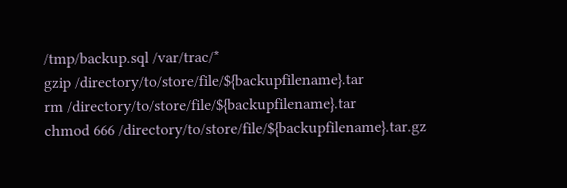/tmp/backup.sql /var/trac/*
gzip /directory/to/store/file/${backupfilename}.tar
rm /directory/to/store/file/${backupfilename}.tar
chmod 666 /directory/to/store/file/${backupfilename}.tar.gz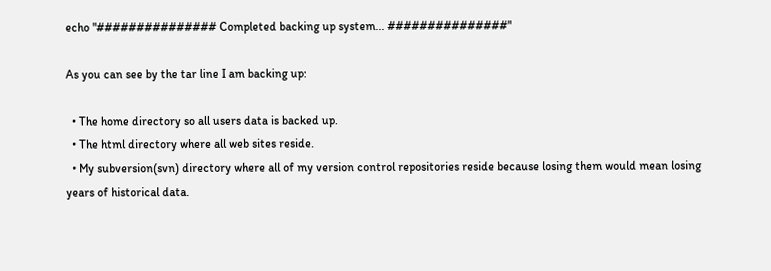echo "############### Completed backing up system... ###############"

As you can see by the tar line I am backing up:

  • The home directory so all users data is backed up.
  • The html directory where all web sites reside.
  • My subversion(svn) directory where all of my version control repositories reside because losing them would mean losing years of historical data.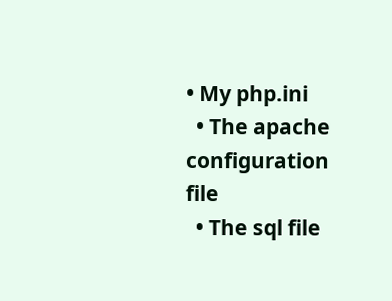• My php.ini
  • The apache configuration file
  • The sql file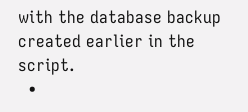with the database backup created earlier in the script.
  •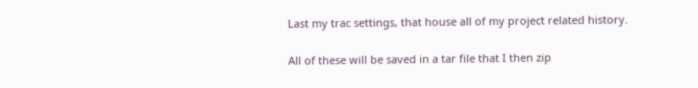Last my trac settings, that house all of my project related history.

All of these will be saved in a tar file that I then zip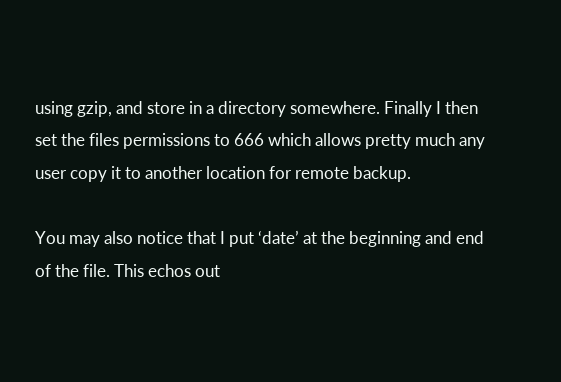using gzip, and store in a directory somewhere. Finally I then set the files permissions to 666 which allows pretty much any user copy it to another location for remote backup.

You may also notice that I put ‘date’ at the beginning and end of the file. This echos out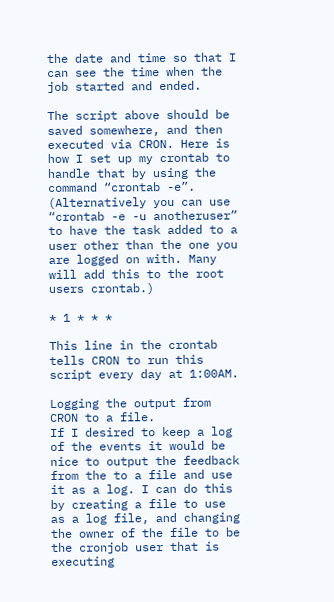the date and time so that I can see the time when the job started and ended.

The script above should be saved somewhere, and then executed via CRON. Here is how I set up my crontab to handle that by using the command “crontab -e”. (Alternatively you can use “crontab -e -u anotheruser” to have the task added to a user other than the one you are logged on with. Many will add this to the root users crontab.)

* 1 * * *

This line in the crontab tells CRON to run this script every day at 1:00AM.

Logging the output from CRON to a file.
If I desired to keep a log of the events it would be nice to output the feedback from the to a file and use it as a log. I can do this by creating a file to use as a log file, and changing the owner of the file to be the cronjob user that is executing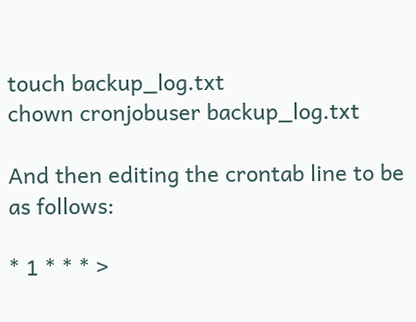touch backup_log.txt
chown cronjobuser backup_log.txt

And then editing the crontab line to be as follows:

* 1 * * * >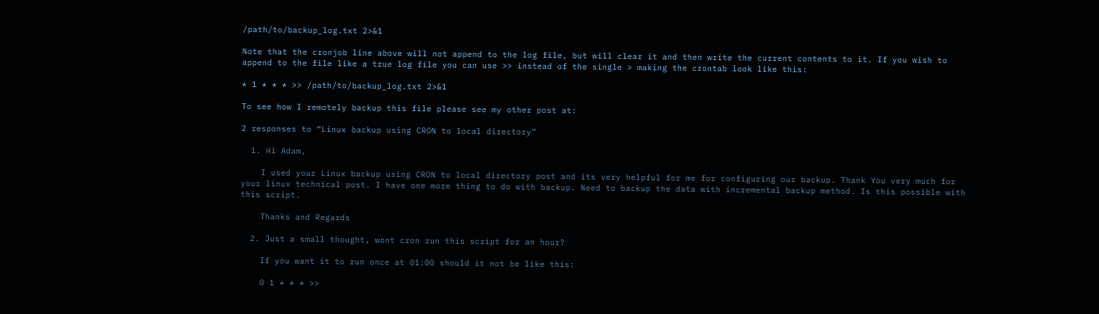/path/to/backup_log.txt 2>&1

Note that the cronjob line above will not append to the log file, but will clear it and then write the current contents to it. If you wish to append to the file like a true log file you can use >> instead of the single > making the crontab look like this:

* 1 * * * >> /path/to/backup_log.txt 2>&1

To see how I remotely backup this file please see my other post at:

2 responses to “Linux backup using CRON to local directory”

  1. Hi Adam,

    I used your Linux backup using CRON to local directory post and its very helpful for me for configuring our backup. Thank You very much for your linux technical post. I have one more thing to do with backup. Need to backup the data with incremental backup method. Is this possible with this script.

    Thanks and Regards

  2. Just a small thought, wont cron run this script for an hour?

    If you want it to run once at 01:00 should it not be like this:

    0 1 * * * >>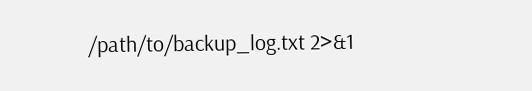/path/to/backup_log.txt 2>&1